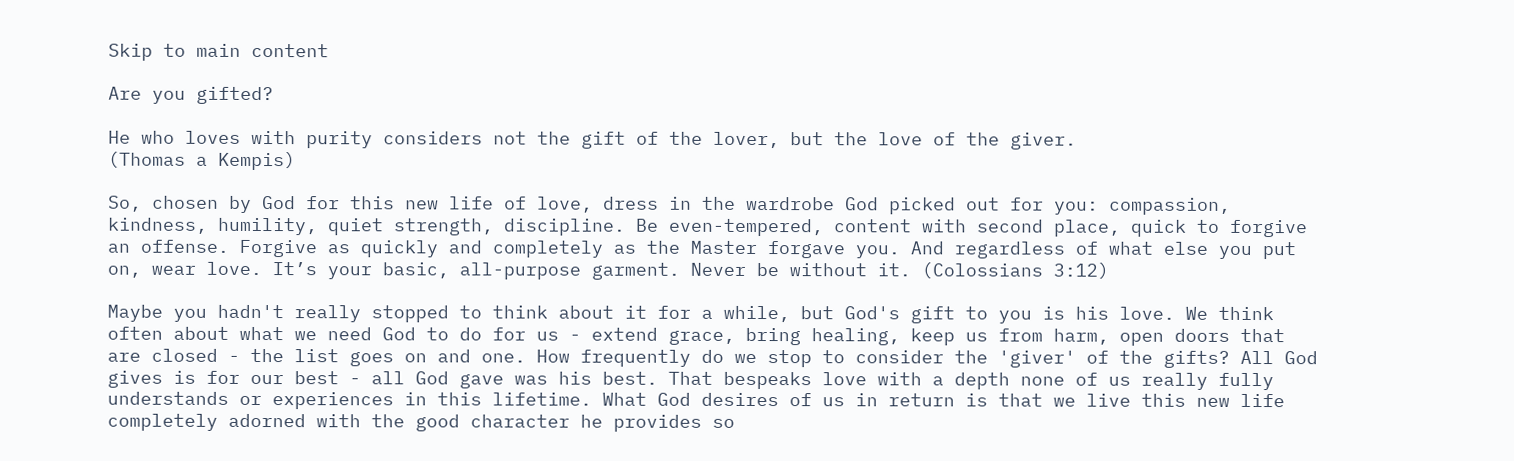Skip to main content

Are you gifted?

He who loves with purity considers not the gift of the lover, but the love of the giver.
(Thomas a Kempis)

So, chosen by God for this new life of love, dress in the wardrobe God picked out for you: compassion, kindness, humility, quiet strength, discipline. Be even-tempered, content with second place, quick to forgive an offense. Forgive as quickly and completely as the Master forgave you. And regardless of what else you put on, wear love. It’s your basic, all-purpose garment. Never be without it. (Colossians 3:12)

Maybe you hadn't really stopped to think about it for a while, but God's gift to you is his love. We think often about what we need God to do for us - extend grace, bring healing, keep us from harm, open doors that are closed - the list goes on and one. How frequently do we stop to consider the 'giver' of the gifts? All God gives is for our best - all God gave was his best. That bespeaks love with a depth none of us really fully understands or experiences in this lifetime. What God desires of us in return is that we live this new life completely adorned with the good character he provides so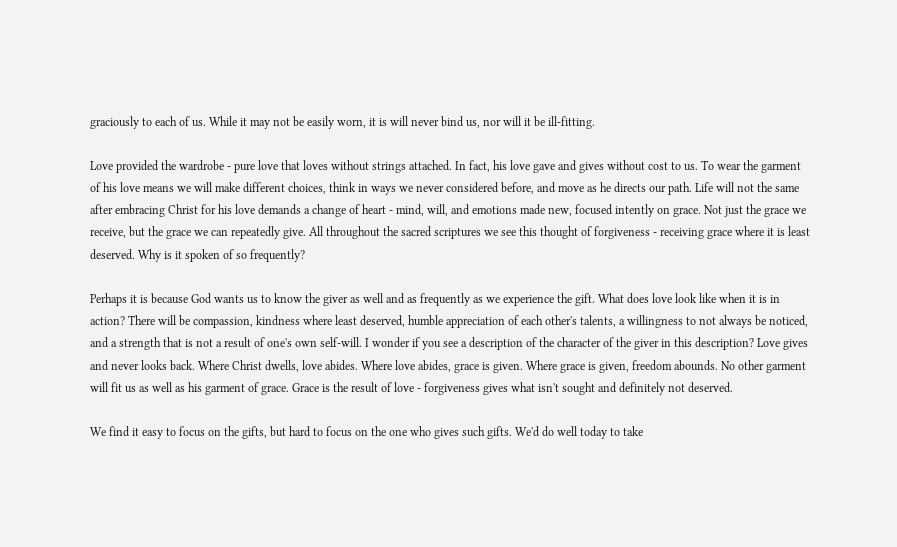graciously to each of us. While it may not be easily worn, it is will never bind us, nor will it be ill-fitting.

Love provided the wardrobe - pure love that loves without strings attached. In fact, his love gave and gives without cost to us. To wear the garment of his love means we will make different choices, think in ways we never considered before, and move as he directs our path. Life will not the same after embracing Christ for his love demands a change of heart - mind, will, and emotions made new, focused intently on grace. Not just the grace we receive, but the grace we can repeatedly give. All throughout the sacred scriptures we see this thought of forgiveness - receiving grace where it is least deserved. Why is it spoken of so frequently?

Perhaps it is because God wants us to know the giver as well and as frequently as we experience the gift. What does love look like when it is in action? There will be compassion, kindness where least deserved, humble appreciation of each other's talents, a willingness to not always be noticed, and a strength that is not a result of one's own self-will. I wonder if you see a description of the character of the giver in this description? Love gives and never looks back. Where Christ dwells, love abides. Where love abides, grace is given. Where grace is given, freedom abounds. No other garment will fit us as well as his garment of grace. Grace is the result of love - forgiveness gives what isn't sought and definitely not deserved.

We find it easy to focus on the gifts, but hard to focus on the one who gives such gifts. We'd do well today to take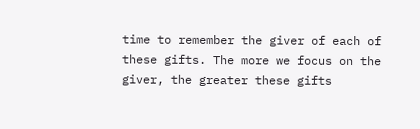time to remember the giver of each of these gifts. The more we focus on the giver, the greater these gifts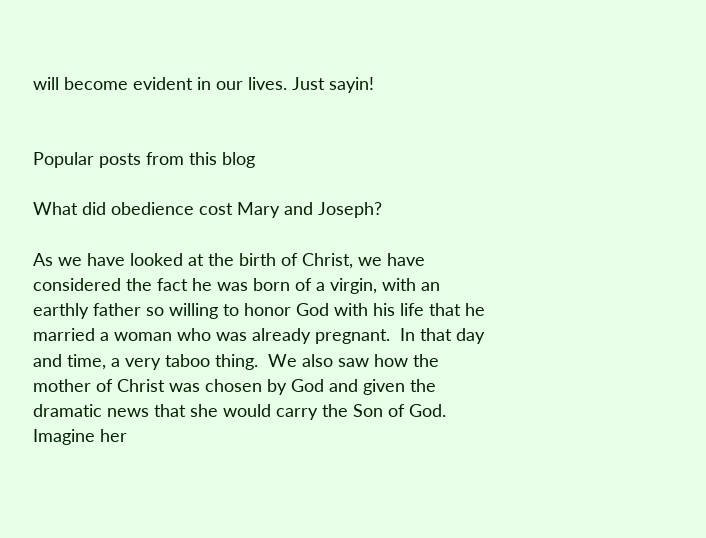will become evident in our lives. Just sayin!


Popular posts from this blog

What did obedience cost Mary and Joseph?

As we have looked at the birth of Christ, we have considered the fact he was born of a virgin, with an earthly father so willing to honor God with his life that he married a woman who was already pregnant.  In that day and time, a very taboo thing.  We also saw how the mother of Christ was chosen by God and given the dramatic news that she would carry the Son of God.  Imagine her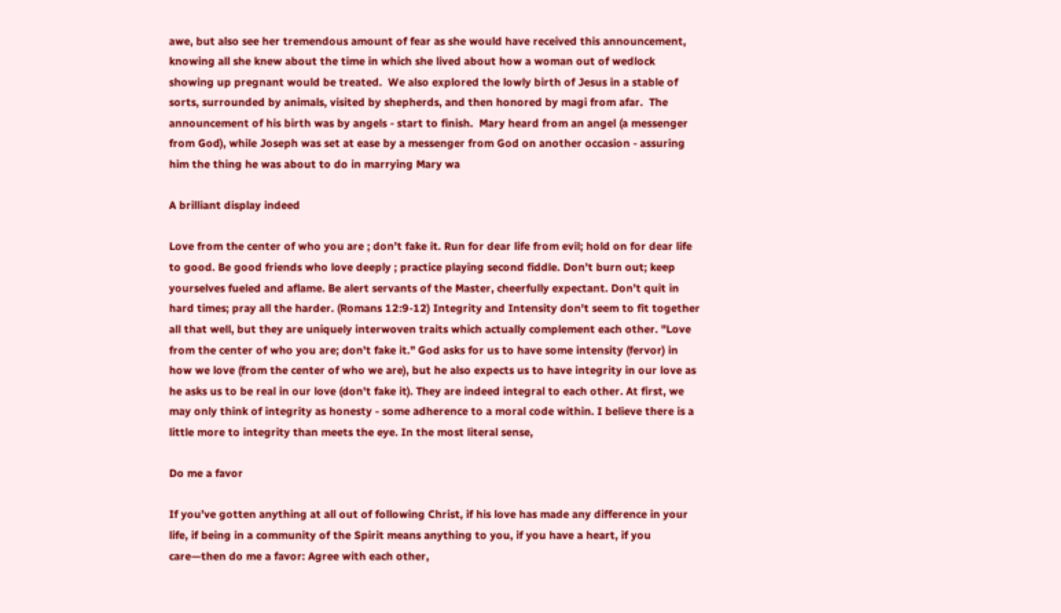awe, but also see her tremendous amount of fear as she would have received this announcement, knowing all she knew about the time in which she lived about how a woman out of wedlock showing up pregnant would be treated.  We also explored the lowly birth of Jesus in a stable of sorts, surrounded by animals, visited by shepherds, and then honored by magi from afar.  The announcement of his birth was by angels - start to finish.  Mary heard from an angel (a messenger from God), while Joseph was set at ease by a messenger from God on another occasion - assuring him the thing he was about to do in marrying Mary wa

A brilliant display indeed

Love from the center of who you are ; don’t fake it. Run for dear life from evil; hold on for dear life to good. Be good friends who love deeply ; practice playing second fiddle. Don’t burn out; keep yourselves fueled and aflame. Be alert servants of the Master, cheerfully expectant. Don’t quit in hard times; pray all the harder. (Romans 12:9-12) Integrity and Intensity don't seem to fit together all that well, but they are uniquely interwoven traits which actually complement each other. "Love from the center of who you are; don't fake it." God asks for us to have some intensity (fervor) in how we love (from the center of who we are), but he also expects us to have integrity in our love as he asks us to be real in our love (don't fake it). They are indeed integral to each other. At first, we may only think of integrity as honesty - some adherence to a moral code within. I believe there is a little more to integrity than meets the eye. In the most literal sense,

Do me a favor

If you’ve gotten anything at all out of following Christ, if his love has made any difference in your life, if being in a community of the Spirit means anything to you, if you have a heart, if you care—then do me a favor: Agree with each other,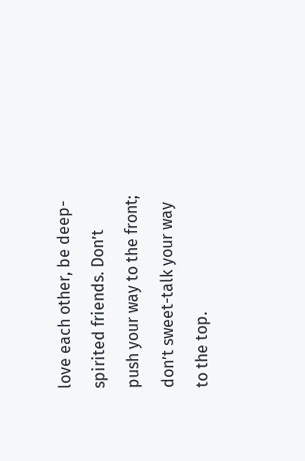love each other, be deep-spirited friends. Don’t push your way to the front; don’t sweet-talk your way to the top.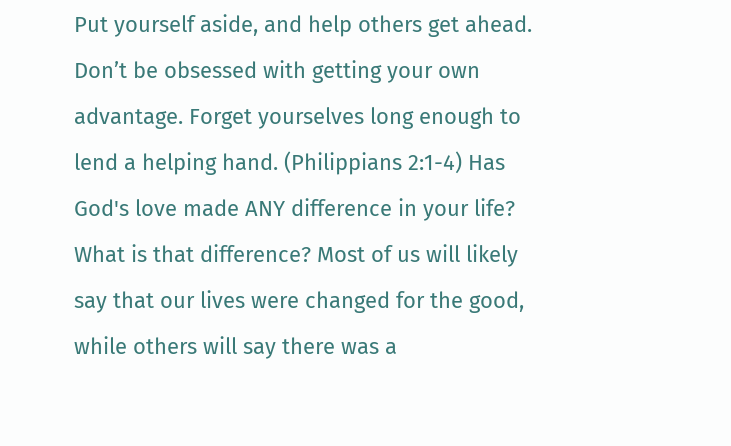Put yourself aside, and help others get ahead. Don’t be obsessed with getting your own advantage. Forget yourselves long enough to lend a helping hand. (Philippians 2:1-4) Has God's love made ANY difference in your life? What is that difference? Most of us will likely say that our lives were changed for the good, while others will say there was a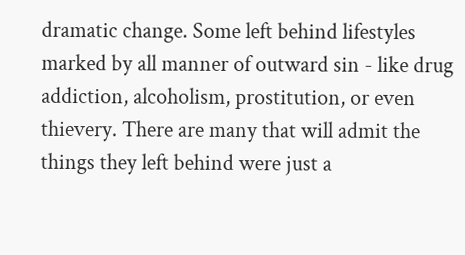dramatic change. Some left behind lifestyles marked by all manner of outward sin - like drug addiction, alcoholism, prostitution, or even thievery. There are many that will admit the things they left behind were just a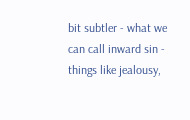bit subtler - what we can call inward sin - things like jealousy,